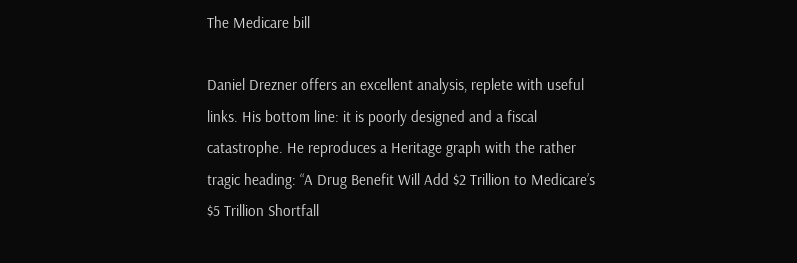The Medicare bill

Daniel Drezner offers an excellent analysis, replete with useful links. His bottom line: it is poorly designed and a fiscal catastrophe. He reproduces a Heritage graph with the rather tragic heading: “A Drug Benefit Will Add $2 Trillion to Medicare’s $5 Trillion Shortfall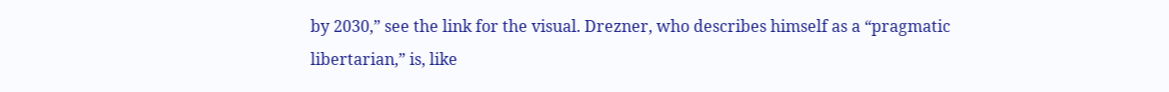by 2030,” see the link for the visual. Drezner, who describes himself as a “pragmatic libertarian,” is, like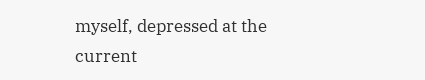myself, depressed at the current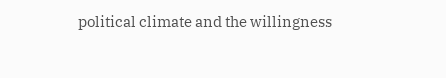political climate and the willingness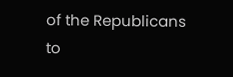of the Republicans to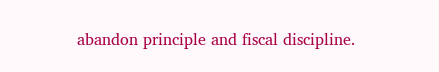abandon principle and fiscal discipline.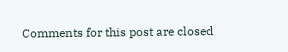Comments for this post are closed